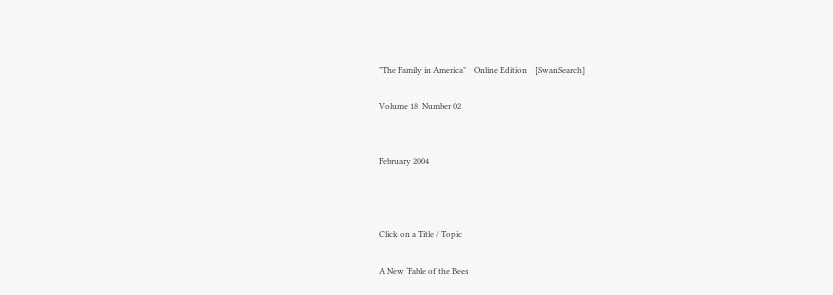"The Family in America"    Online Edition    [SwanSearch]

Volume 18  Number 02


February 2004



Click on a Title / Topic

A New ‘Fable of the Bees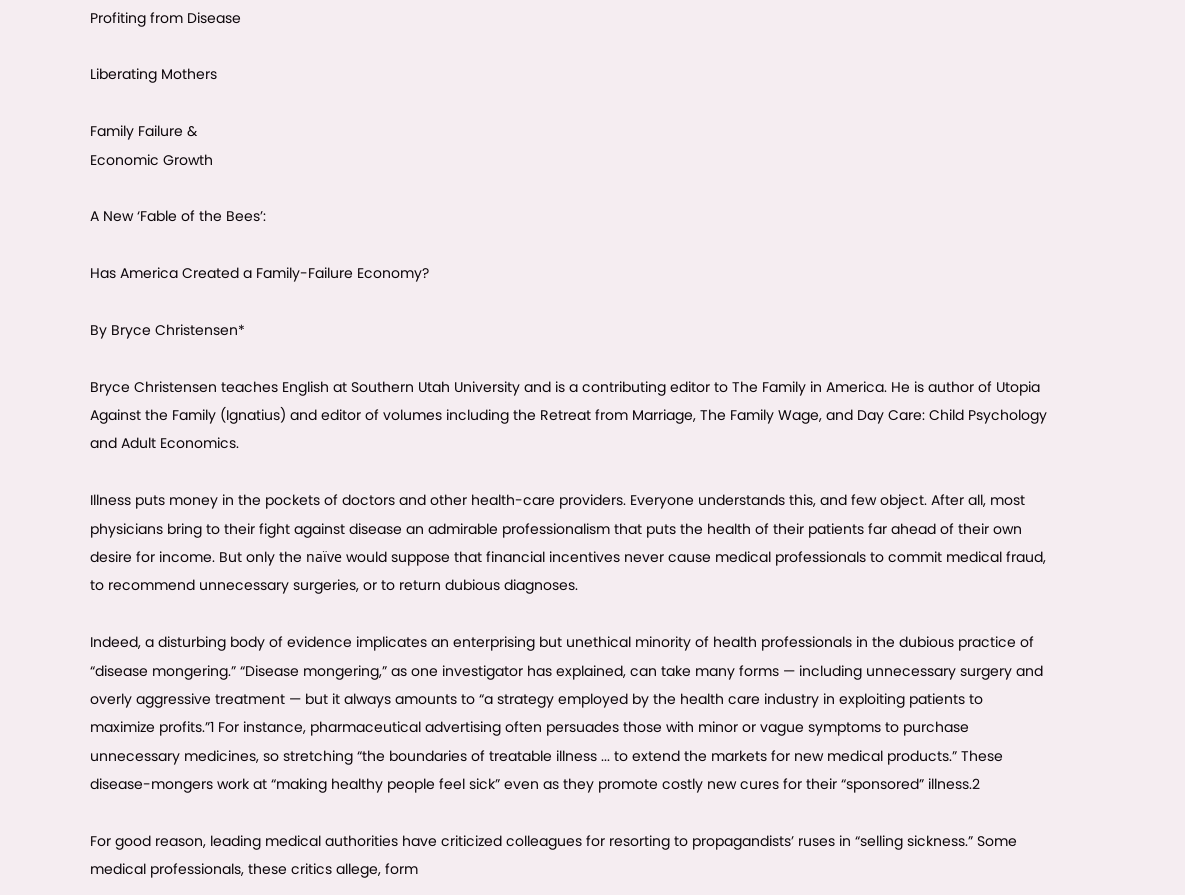Profiting from Disease

Liberating Mothers

Family Failure &
Economic Growth

A New ‘Fable of the Bees’:

Has America Created a Family-Failure Economy?

By Bryce Christensen*

Bryce Christensen teaches English at Southern Utah University and is a contributing editor to The Family in America. He is author of Utopia Against the Family (Ignatius) and editor of volumes including the Retreat from Marriage, The Family Wage, and Day Care: Child Psychology and Adult Economics.

Illness puts money in the pockets of doctors and other health-care providers. Everyone understands this, and few object. After all, most physicians bring to their fight against disease an admirable professionalism that puts the health of their patients far ahead of their own desire for income. But only the naïve would suppose that financial incentives never cause medical professionals to commit medical fraud, to recommend unnecessary surgeries, or to return dubious diagnoses.

Indeed, a disturbing body of evidence implicates an enterprising but unethical minority of health professionals in the dubious practice of “disease mongering.” “Disease mongering,” as one investigator has explained, can take many forms — including unnecessary surgery and overly aggressive treatment — but it always amounts to “a strategy employed by the health care industry in exploiting patients to maximize profits.”1 For instance, pharmaceutical advertising often persuades those with minor or vague symptoms to purchase unnecessary medicines, so stretching “the boundaries of treatable illness ... to extend the markets for new medical products.” These disease-mongers work at “making healthy people feel sick” even as they promote costly new cures for their “sponsored” illness.2

For good reason, leading medical authorities have criticized colleagues for resorting to propagandists’ ruses in “selling sickness.” Some medical professionals, these critics allege, form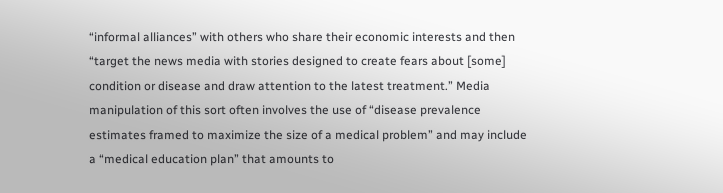“informal alliances” with others who share their economic interests and then “target the news media with stories designed to create fears about [some] condition or disease and draw attention to the latest treatment.” Media manipulation of this sort often involves the use of “disease prevalence estimates framed to maximize the size of a medical problem” and may include a “medical education plan” that amounts to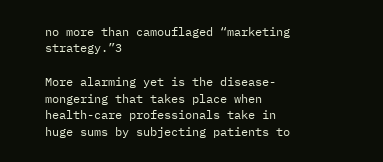no more than camouflaged “marketing strategy.”3

More alarming yet is the disease-mongering that takes place when health-care professionals take in huge sums by subjecting patients to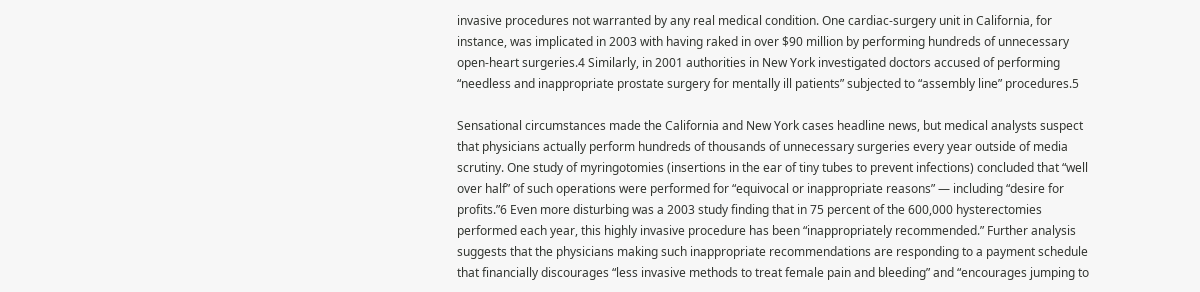invasive procedures not warranted by any real medical condition. One cardiac-surgery unit in California, for instance, was implicated in 2003 with having raked in over $90 million by performing hundreds of unnecessary open-heart surgeries.4 Similarly, in 2001 authorities in New York investigated doctors accused of performing “needless and inappropriate prostate surgery for mentally ill patients” subjected to “assembly line” procedures.5

Sensational circumstances made the California and New York cases headline news, but medical analysts suspect that physicians actually perform hundreds of thousands of unnecessary surgeries every year outside of media scrutiny. One study of myringotomies (insertions in the ear of tiny tubes to prevent infections) concluded that “well over half” of such operations were performed for “equivocal or inappropriate reasons” — including “desire for profits.”6 Even more disturbing was a 2003 study finding that in 75 percent of the 600,000 hysterectomies performed each year, this highly invasive procedure has been “inappropriately recommended.” Further analysis suggests that the physicians making such inappropriate recommendations are responding to a payment schedule that financially discourages “less invasive methods to treat female pain and bleeding” and “encourages jumping to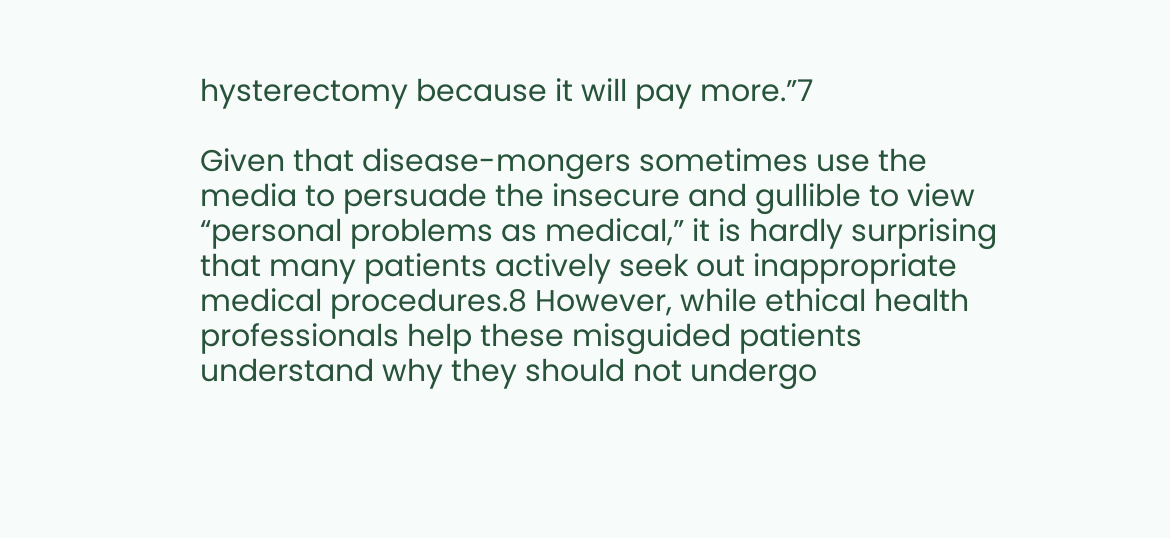hysterectomy because it will pay more.”7

Given that disease-mongers sometimes use the media to persuade the insecure and gullible to view “personal problems as medical,” it is hardly surprising that many patients actively seek out inappropriate medical procedures.8 However, while ethical health professionals help these misguided patients understand why they should not undergo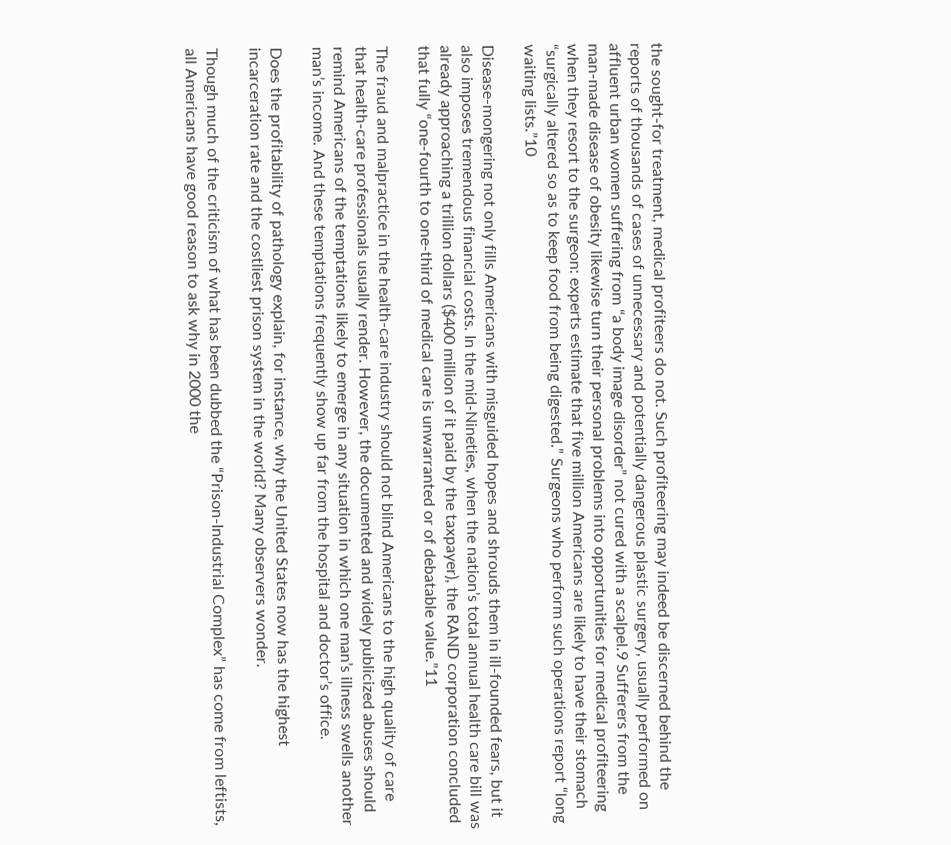the sought-for treatment, medical profiteers do not. Such profiteering may indeed be discerned behind the reports of thousands of cases of unnecessary and potentially dangerous plastic surgery, usually performed on affluent urban women suffering from “a body image disorder” not cured with a scalpel.9 Sufferers from the man-made disease of obesity likewise turn their personal problems into opportunities for medical profiteering when they resort to the surgeon: experts estimate that five million Americans are likely to have their stomach “surgically altered so as to keep food from being digested.” Surgeons who perform such operations report “long waiting lists.”10

Disease-mongering not only fills Americans with misguided hopes and shrouds them in ill-founded fears, but it also imposes tremendous financial costs. In the mid-Nineties, when the nation’s total annual health care bill was already approaching a trillion dollars ($400 million of it paid by the taxpayer), the RAND corporation concluded that fully “one-fourth to one-third of medical care is unwarranted or of debatable value.”11

The fraud and malpractice in the health-care industry should not blind Americans to the high quality of care that health-care professionals usually render. However, the documented and widely publicized abuses should remind Americans of the temptations likely to emerge in any situation in which one man’s illness swells another man’s income. And these temptations frequently show up far from the hospital and doctor’s office.

Does the profitability of pathology explain, for instance, why the United States now has the highest incarceration rate and the costliest prison system in the world? Many observers wonder.

Though much of the criticism of what has been dubbed the “Prison-Industrial Complex” has come from leftists, all Americans have good reason to ask why in 2000 the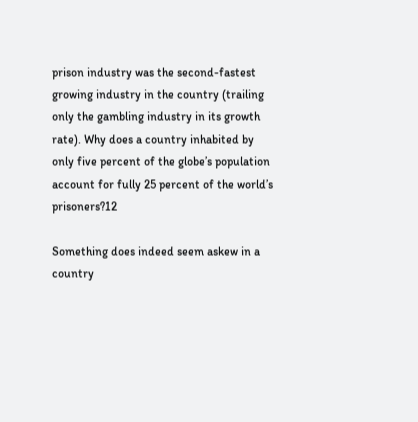prison industry was the second-fastest growing industry in the country (trailing only the gambling industry in its growth rate). Why does a country inhabited by only five percent of the globe’s population account for fully 25 percent of the world’s prisoners?12

Something does indeed seem askew in a country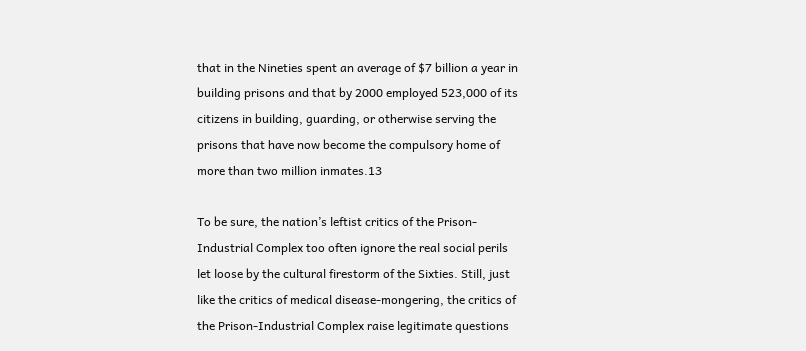that in the Nineties spent an average of $7 billion a year in building prisons and that by 2000 employed 523,000 of its citizens in building, guarding, or otherwise serving the prisons that have now become the compulsory home of more than two million inmates.13

To be sure, the nation’s leftist critics of the Prison-Industrial Complex too often ignore the real social perils let loose by the cultural firestorm of the Sixties. Still, just like the critics of medical disease-mongering, the critics of the Prison-Industrial Complex raise legitimate questions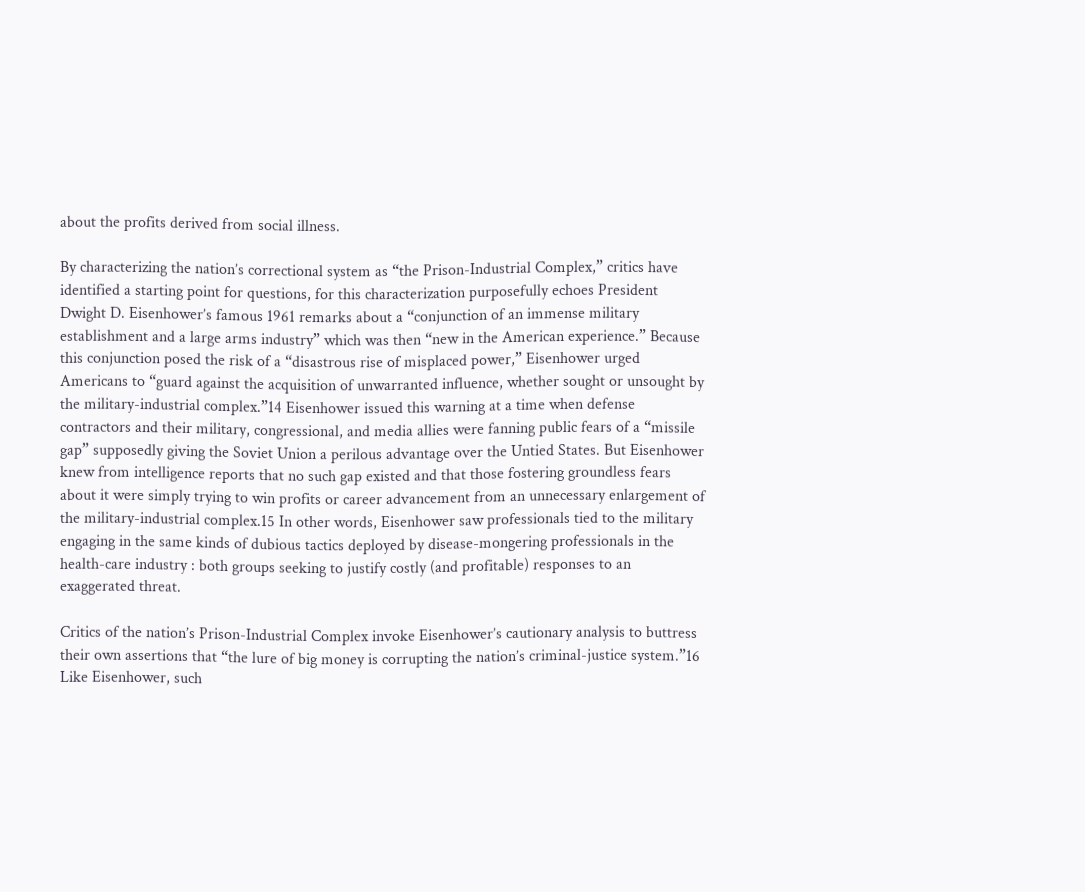about the profits derived from social illness.

By characterizing the nation’s correctional system as “the Prison-Industrial Complex,” critics have identified a starting point for questions, for this characterization purposefully echoes President Dwight D. Eisenhower’s famous 1961 remarks about a “conjunction of an immense military establishment and a large arms industry” which was then “new in the American experience.” Because this conjunction posed the risk of a “disastrous rise of misplaced power,” Eisenhower urged Americans to “guard against the acquisition of unwarranted influence, whether sought or unsought by the military-industrial complex.”14 Eisenhower issued this warning at a time when defense contractors and their military, congressional, and media allies were fanning public fears of a “missile gap” supposedly giving the Soviet Union a perilous advantage over the Untied States. But Eisenhower knew from intelligence reports that no such gap existed and that those fostering groundless fears about it were simply trying to win profits or career advancement from an unnecessary enlargement of the military-industrial complex.15 In other words, Eisenhower saw professionals tied to the military engaging in the same kinds of dubious tactics deployed by disease-mongering professionals in the health-care industry : both groups seeking to justify costly (and profitable) responses to an exaggerated threat.

Critics of the nation’s Prison-Industrial Complex invoke Eisenhower’s cautionary analysis to buttress their own assertions that “the lure of big money is corrupting the nation’s criminal-justice system.”16 Like Eisenhower, such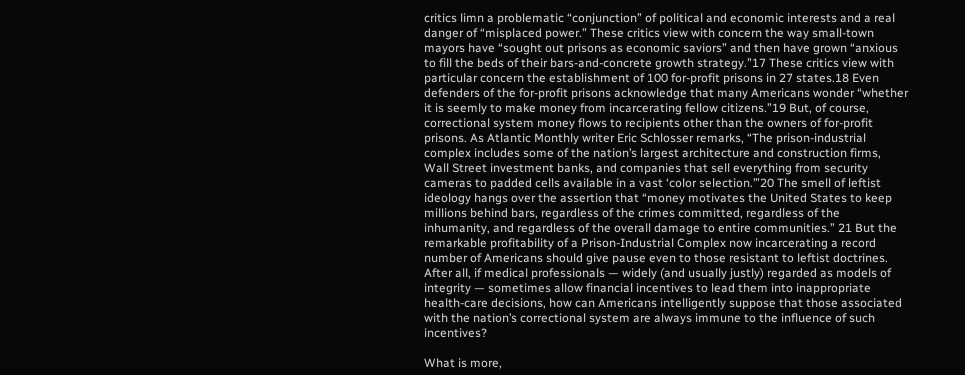critics limn a problematic “conjunction” of political and economic interests and a real danger of “misplaced power.” These critics view with concern the way small-town mayors have “sought out prisons as economic saviors” and then have grown “anxious to fill the beds of their bars-and-concrete growth strategy.”17 These critics view with particular concern the establishment of 100 for-profit prisons in 27 states.18 Even defenders of the for-profit prisons acknowledge that many Americans wonder “whether it is seemly to make money from incarcerating fellow citizens.”19 But, of course, correctional system money flows to recipients other than the owners of for-profit prisons. As Atlantic Monthly writer Eric Schlosser remarks, “The prison-industrial complex includes some of the nation’s largest architecture and construction firms, Wall Street investment banks, and companies that sell everything from security cameras to padded cells available in a vast ‘color selection.’”20 The smell of leftist ideology hangs over the assertion that “money motivates the United States to keep millions behind bars, regardless of the crimes committed, regardless of the inhumanity, and regardless of the overall damage to entire communities.” 21 But the remarkable profitability of a Prison-Industrial Complex now incarcerating a record number of Americans should give pause even to those resistant to leftist doctrines. After all, if medical professionals — widely (and usually justly) regarded as models of integrity — sometimes allow financial incentives to lead them into inappropriate health-care decisions, how can Americans intelligently suppose that those associated with the nation’s correctional system are always immune to the influence of such incentives?

What is more,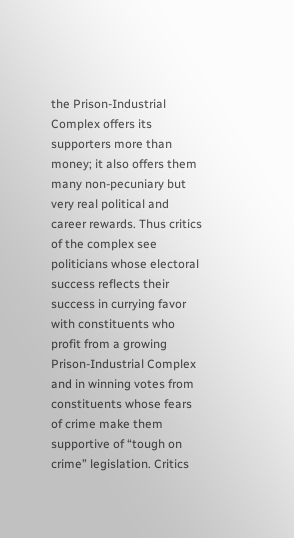the Prison-Industrial Complex offers its supporters more than money; it also offers them many non-pecuniary but very real political and career rewards. Thus critics of the complex see politicians whose electoral success reflects their success in currying favor with constituents who profit from a growing Prison-Industrial Complex and in winning votes from constituents whose fears of crime make them supportive of “tough on crime” legislation. Critics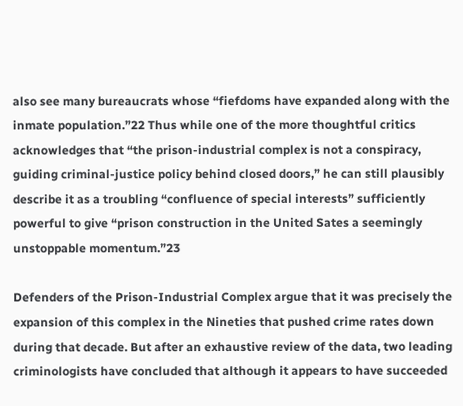also see many bureaucrats whose “fiefdoms have expanded along with the inmate population.”22 Thus while one of the more thoughtful critics acknowledges that “the prison-industrial complex is not a conspiracy, guiding criminal-justice policy behind closed doors,” he can still plausibly describe it as a troubling “confluence of special interests” sufficiently powerful to give “prison construction in the United Sates a seemingly unstoppable momentum.”23

Defenders of the Prison-Industrial Complex argue that it was precisely the expansion of this complex in the Nineties that pushed crime rates down during that decade. But after an exhaustive review of the data, two leading criminologists have concluded that although it appears to have succeeded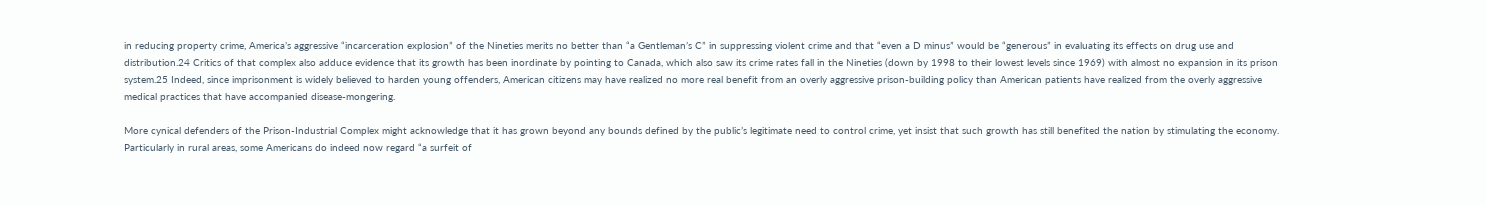in reducing property crime, America’s aggressive “incarceration explosion” of the Nineties merits no better than “a Gentleman’s C” in suppressing violent crime and that “even a D minus” would be “generous” in evaluating its effects on drug use and distribution.24 Critics of that complex also adduce evidence that its growth has been inordinate by pointing to Canada, which also saw its crime rates fall in the Nineties (down by 1998 to their lowest levels since 1969) with almost no expansion in its prison system.25 Indeed, since imprisonment is widely believed to harden young offenders, American citizens may have realized no more real benefit from an overly aggressive prison-building policy than American patients have realized from the overly aggressive medical practices that have accompanied disease-mongering.

More cynical defenders of the Prison-Industrial Complex might acknowledge that it has grown beyond any bounds defined by the public’s legitimate need to control crime, yet insist that such growth has still benefited the nation by stimulating the economy. Particularly in rural areas, some Americans do indeed now regard “a surfeit of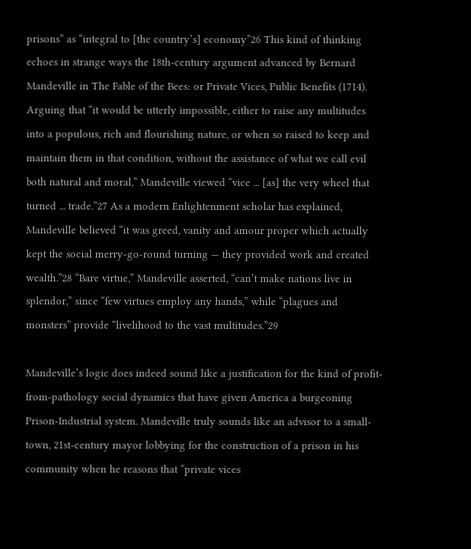prisons” as “integral to [the country’s] economy”26 This kind of thinking echoes in strange ways the 18th-century argument advanced by Bernard Mandeville in The Fable of the Bees: or Private Vices, Public Benefits (1714). Arguing that “it would be utterly impossible, either to raise any multitudes into a populous, rich and flourishing nature, or when so raised to keep and maintain them in that condition, without the assistance of what we call evil both natural and moral,” Mandeville viewed “vice ... [as] the very wheel that turned ... trade.”27 As a modern Enlightenment scholar has explained, Mandeville believed “it was greed, vanity and amour proper which actually kept the social merry-go-round turning — they provided work and created wealth.”28 “Bare virtue,” Mandeville asserted, “can’t make nations live in splendor,” since “few virtues employ any hands,” while “plagues and monsters” provide “livelihood to the vast multitudes.”29

Mandeville’s logic does indeed sound like a justification for the kind of profit-from-pathology social dynamics that have given America a burgeoning Prison-Industrial system. Mandeville truly sounds like an advisor to a small-town, 21st-century mayor lobbying for the construction of a prison in his community when he reasons that “private vices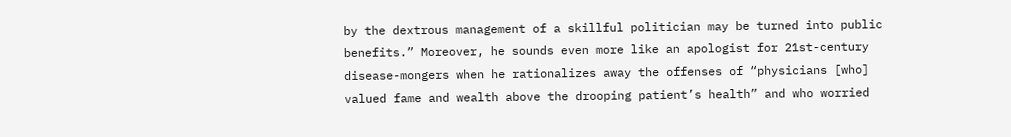by the dextrous management of a skillful politician may be turned into public benefits.” Moreover, he sounds even more like an apologist for 21st-century disease-mongers when he rationalizes away the offenses of “physicians [who] valued fame and wealth above the drooping patient’s health” and who worried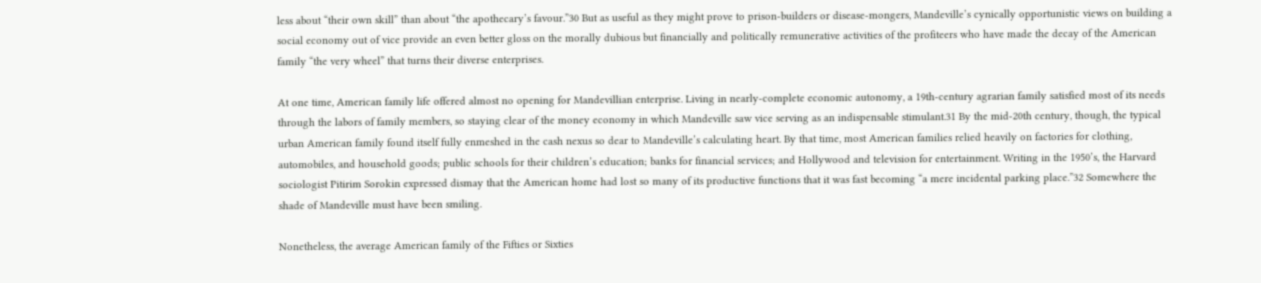less about “their own skill” than about “the apothecary’s favour.”30 But as useful as they might prove to prison-builders or disease-mongers, Mandeville’s cynically opportunistic views on building a social economy out of vice provide an even better gloss on the morally dubious but financially and politically remunerative activities of the profiteers who have made the decay of the American family “the very wheel” that turns their diverse enterprises.

At one time, American family life offered almost no opening for Mandevillian enterprise. Living in nearly-complete economic autonomy, a 19th-century agrarian family satisfied most of its needs through the labors of family members, so staying clear of the money economy in which Mandeville saw vice serving as an indispensable stimulant.31 By the mid-20th century, though, the typical urban American family found itself fully enmeshed in the cash nexus so dear to Mandeville’s calculating heart. By that time, most American families relied heavily on factories for clothing, automobiles, and household goods; public schools for their children’s education; banks for financial services; and Hollywood and television for entertainment. Writing in the 1950’s, the Harvard sociologist Pitirim Sorokin expressed dismay that the American home had lost so many of its productive functions that it was fast becoming “a mere incidental parking place.”32 Somewhere the shade of Mandeville must have been smiling.

Nonetheless, the average American family of the Fifties or Sixties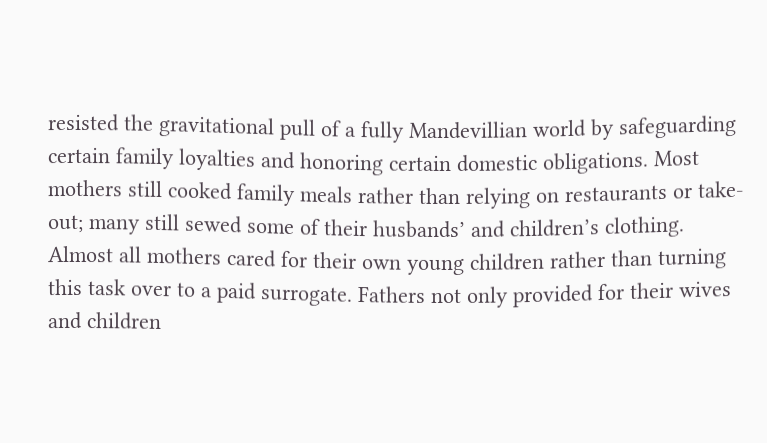resisted the gravitational pull of a fully Mandevillian world by safeguarding certain family loyalties and honoring certain domestic obligations. Most mothers still cooked family meals rather than relying on restaurants or take-out; many still sewed some of their husbands’ and children’s clothing. Almost all mothers cared for their own young children rather than turning this task over to a paid surrogate. Fathers not only provided for their wives and children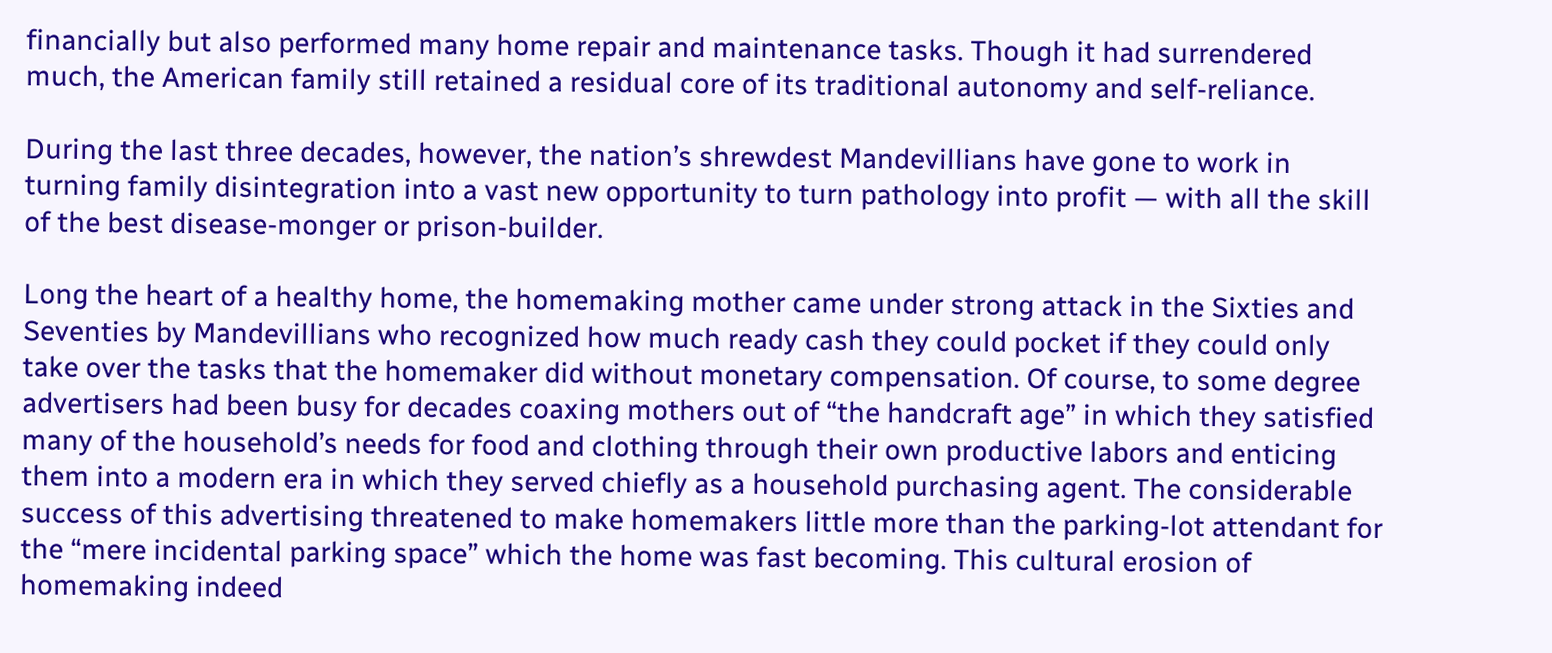financially but also performed many home repair and maintenance tasks. Though it had surrendered much, the American family still retained a residual core of its traditional autonomy and self-reliance.

During the last three decades, however, the nation’s shrewdest Mandevillians have gone to work in turning family disintegration into a vast new opportunity to turn pathology into profit — with all the skill of the best disease-monger or prison-builder.

Long the heart of a healthy home, the homemaking mother came under strong attack in the Sixties and Seventies by Mandevillians who recognized how much ready cash they could pocket if they could only take over the tasks that the homemaker did without monetary compensation. Of course, to some degree advertisers had been busy for decades coaxing mothers out of “the handcraft age” in which they satisfied many of the household’s needs for food and clothing through their own productive labors and enticing them into a modern era in which they served chiefly as a household purchasing agent. The considerable success of this advertising threatened to make homemakers little more than the parking-lot attendant for the “mere incidental parking space” which the home was fast becoming. This cultural erosion of homemaking indeed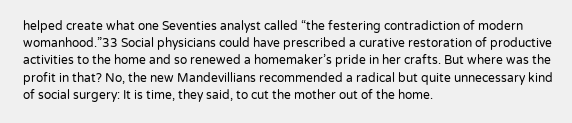helped create what one Seventies analyst called “the festering contradiction of modern womanhood.”33 Social physicians could have prescribed a curative restoration of productive activities to the home and so renewed a homemaker’s pride in her crafts. But where was the profit in that? No, the new Mandevillians recommended a radical but quite unnecessary kind of social surgery: It is time, they said, to cut the mother out of the home.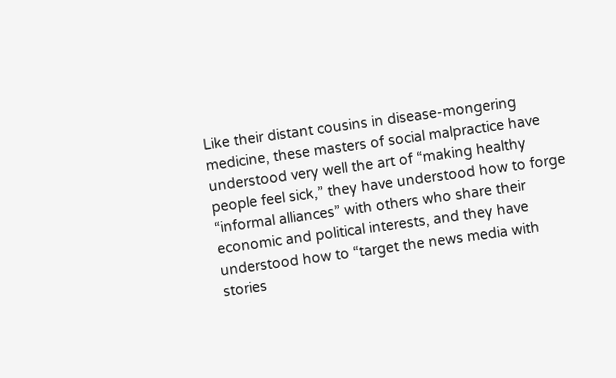Like their distant cousins in disease-mongering medicine, these masters of social malpractice have understood very well the art of “making healthy people feel sick,” they have understood how to forge “informal alliances” with others who share their economic and political interests, and they have understood how to “target the news media with stories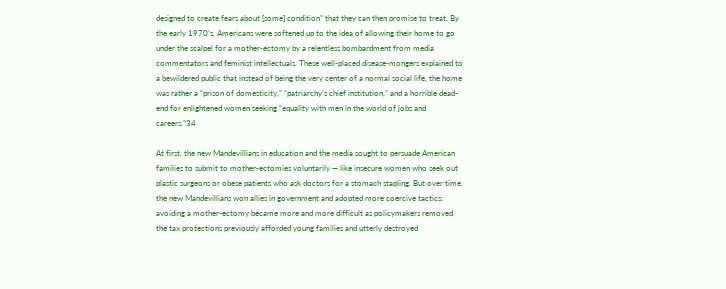designed to create fears about [some] condition” that they can then promise to treat. By the early 1970’s, Americans were softened up to the idea of allowing their home to go under the scalpel for a mother-ectomy by a relentless bombardment from media commentators and feminist intellectuals. These well-placed disease-mongers explained to a bewildered public that instead of being the very center of a normal social life, the home was rather a “prison of domesticity,” “patriarchy’s chief institution,” and a horrible dead-end for enlightened women seeking “equality with men in the world of jobs and careers.”34

At first, the new Mandevillians in education and the media sought to persuade American families to submit to mother-ectomies voluntarily — like insecure women who seek out plastic surgeons or obese patients who ask doctors for a stomach stapling. But over time, the new Mandevillians won allies in government and adopted more coercive tactics: avoiding a mother-ectomy became more and more difficult as policymakers removed the tax protections previously afforded young families and utterly destroyed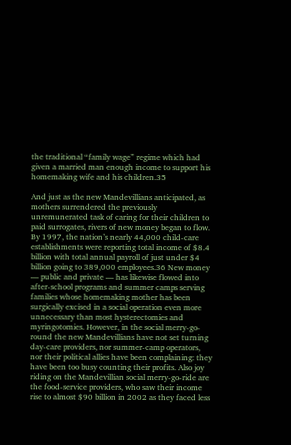the traditional “family wage” regime which had given a married man enough income to support his homemaking wife and his children.35

And just as the new Mandevillians anticipated, as mothers surrendered the previously unremunerated task of caring for their children to paid surrogates, rivers of new money began to flow. By 1997, the nation’s nearly 44,000 child-care establishments were reporting total income of $8.4 billion with total annual payroll of just under $4 billion going to 389,000 employees.36 New money — public and private — has likewise flowed into after-school programs and summer camps serving families whose homemaking mother has been surgically excised in a social operation even more unnecessary than most hysterectomies and myringotomies. However, in the social merry-go-round the new Mandevillians have not set turning day-care providers, nor summer-camp operators, nor their political allies have been complaining: they have been too busy counting their profits. Also joy riding on the Mandevillian social merry-go-ride are the food-service providers, who saw their income rise to almost $90 billion in 2002 as they faced less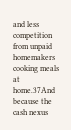and less competition from unpaid homemakers cooking meals at home.37And because the cash nexus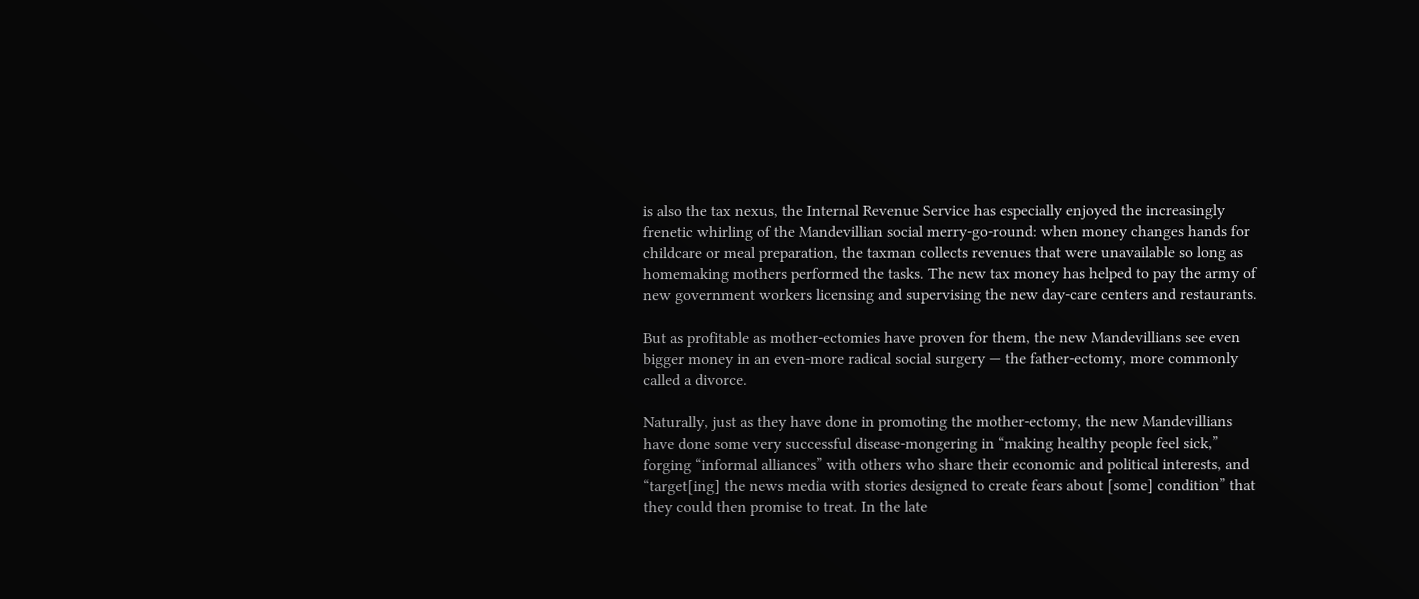is also the tax nexus, the Internal Revenue Service has especially enjoyed the increasingly frenetic whirling of the Mandevillian social merry-go-round: when money changes hands for childcare or meal preparation, the taxman collects revenues that were unavailable so long as homemaking mothers performed the tasks. The new tax money has helped to pay the army of new government workers licensing and supervising the new day-care centers and restaurants.

But as profitable as mother-ectomies have proven for them, the new Mandevillians see even bigger money in an even-more radical social surgery — the father-ectomy, more commonly called a divorce.

Naturally, just as they have done in promoting the mother-ectomy, the new Mandevillians have done some very successful disease-mongering in “making healthy people feel sick,” forging “informal alliances” with others who share their economic and political interests, and “target[ing] the news media with stories designed to create fears about [some] condition” that they could then promise to treat. In the late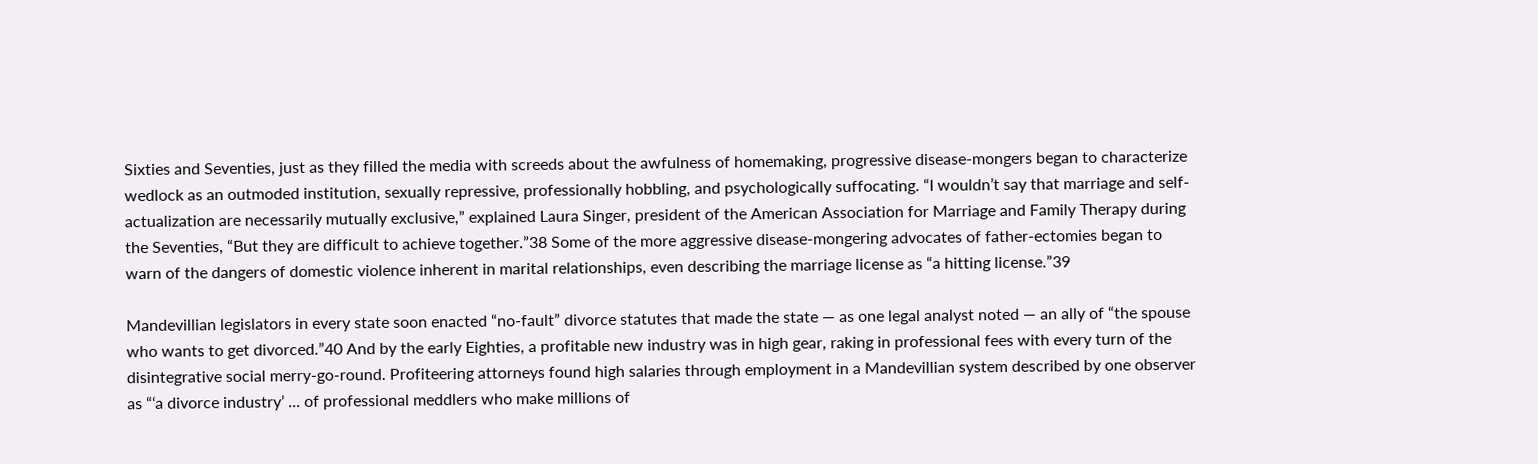Sixties and Seventies, just as they filled the media with screeds about the awfulness of homemaking, progressive disease-mongers began to characterize wedlock as an outmoded institution, sexually repressive, professionally hobbling, and psychologically suffocating. “I wouldn’t say that marriage and self-actualization are necessarily mutually exclusive,” explained Laura Singer, president of the American Association for Marriage and Family Therapy during the Seventies, “But they are difficult to achieve together.”38 Some of the more aggressive disease-mongering advocates of father-ectomies began to warn of the dangers of domestic violence inherent in marital relationships, even describing the marriage license as “a hitting license.”39

Mandevillian legislators in every state soon enacted “no-fault” divorce statutes that made the state — as one legal analyst noted — an ally of “the spouse who wants to get divorced.”40 And by the early Eighties, a profitable new industry was in high gear, raking in professional fees with every turn of the disintegrative social merry-go-round. Profiteering attorneys found high salaries through employment in a Mandevillian system described by one observer as “‘a divorce industry’ ... of professional meddlers who make millions of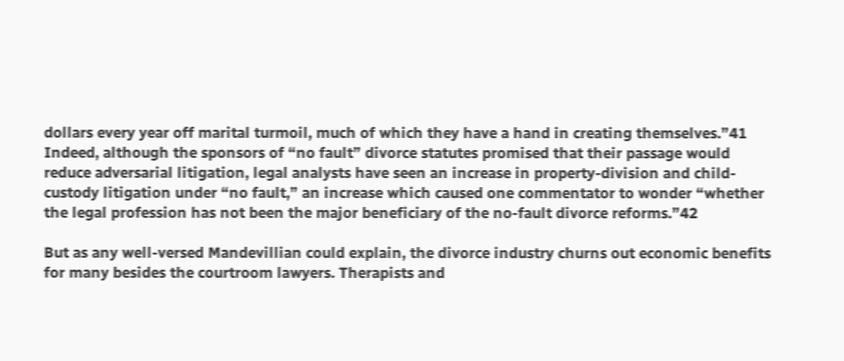dollars every year off marital turmoil, much of which they have a hand in creating themselves.”41 Indeed, although the sponsors of “no fault” divorce statutes promised that their passage would reduce adversarial litigation, legal analysts have seen an increase in property-division and child-custody litigation under “no fault,” an increase which caused one commentator to wonder “whether the legal profession has not been the major beneficiary of the no-fault divorce reforms.”42

But as any well-versed Mandevillian could explain, the divorce industry churns out economic benefits for many besides the courtroom lawyers. Therapists and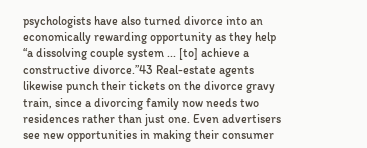psychologists have also turned divorce into an economically rewarding opportunity as they help “a dissolving couple system ... [to] achieve a constructive divorce.”43 Real-estate agents likewise punch their tickets on the divorce gravy train, since a divorcing family now needs two residences rather than just one. Even advertisers see new opportunities in making their consumer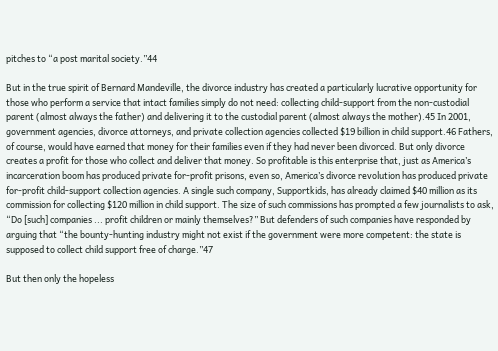pitches to “a post marital society.”44

But in the true spirit of Bernard Mandeville, the divorce industry has created a particularly lucrative opportunity for those who perform a service that intact families simply do not need: collecting child-support from the non-custodial parent (almost always the father) and delivering it to the custodial parent (almost always the mother).45 In 2001, government agencies, divorce attorneys, and private collection agencies collected $19 billion in child support.46 Fathers, of course, would have earned that money for their families even if they had never been divorced. But only divorce creates a profit for those who collect and deliver that money. So profitable is this enterprise that, just as America’s incarceration boom has produced private for-profit prisons, even so, America’s divorce revolution has produced private for-profit child-support collection agencies. A single such company, Supportkids, has already claimed $40 million as its commission for collecting $120 million in child support. The size of such commissions has prompted a few journalists to ask, “Do [such] companies ... profit children or mainly themselves?” But defenders of such companies have responded by arguing that “the bounty-hunting industry might not exist if the government were more competent: the state is supposed to collect child support free of charge.”47

But then only the hopeless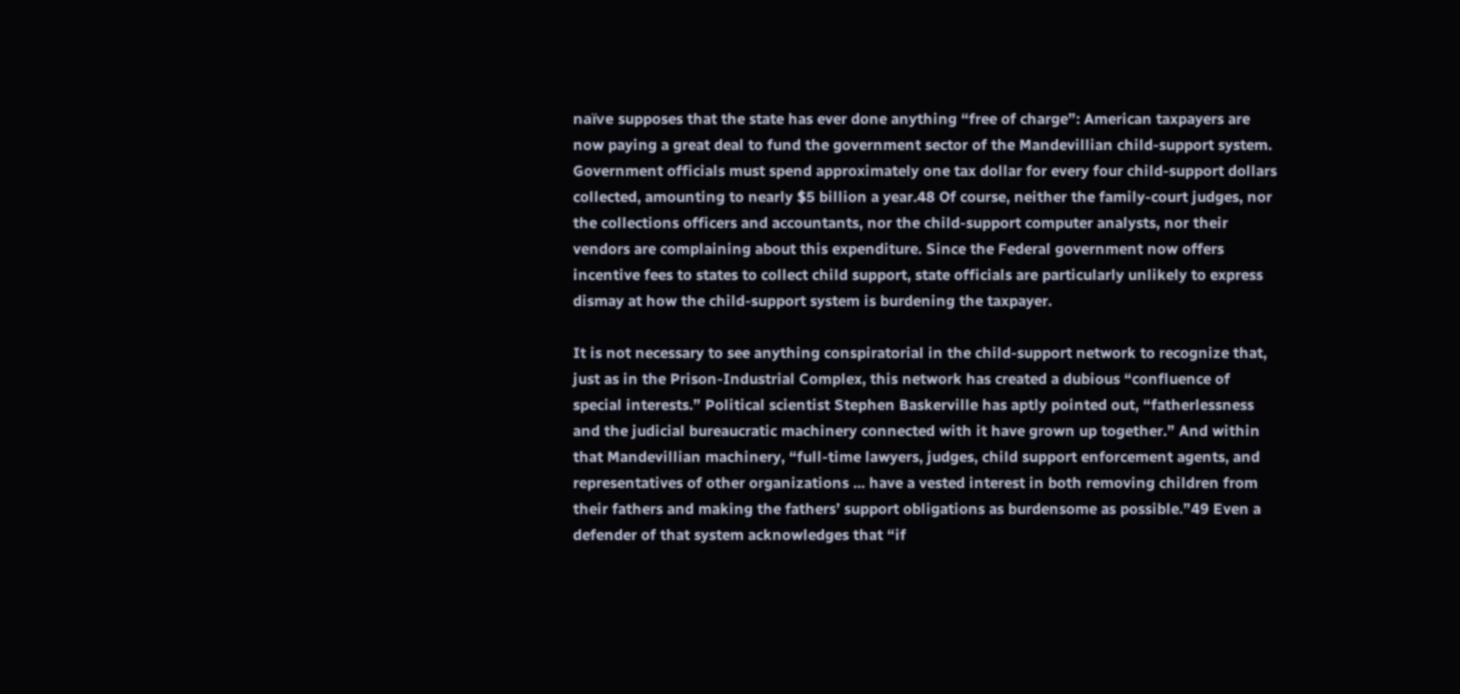naïve supposes that the state has ever done anything “free of charge”: American taxpayers are now paying a great deal to fund the government sector of the Mandevillian child-support system. Government officials must spend approximately one tax dollar for every four child-support dollars collected, amounting to nearly $5 billion a year.48 Of course, neither the family-court judges, nor the collections officers and accountants, nor the child-support computer analysts, nor their vendors are complaining about this expenditure. Since the Federal government now offers incentive fees to states to collect child support, state officials are particularly unlikely to express dismay at how the child-support system is burdening the taxpayer.

It is not necessary to see anything conspiratorial in the child-support network to recognize that, just as in the Prison-Industrial Complex, this network has created a dubious “confluence of special interests.” Political scientist Stephen Baskerville has aptly pointed out, “fatherlessness and the judicial bureaucratic machinery connected with it have grown up together.” And within that Mandevillian machinery, “full-time lawyers, judges, child support enforcement agents, and representatives of other organizations ... have a vested interest in both removing children from their fathers and making the fathers’ support obligations as burdensome as possible.”49 Even a defender of that system acknowledges that “if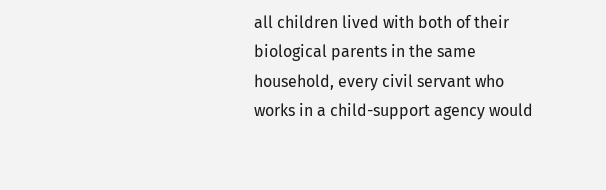all children lived with both of their biological parents in the same household, every civil servant who works in a child-support agency would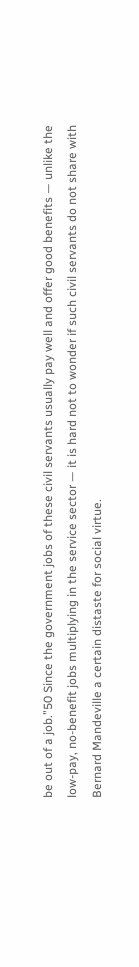be out of a job.”50 Since the government jobs of these civil servants usually pay well and offer good benefits — unlike the low-pay, no-benefit jobs multiplying in the service sector — it is hard not to wonder if such civil servants do not share with Bernard Mandeville a certain distaste for social virtue.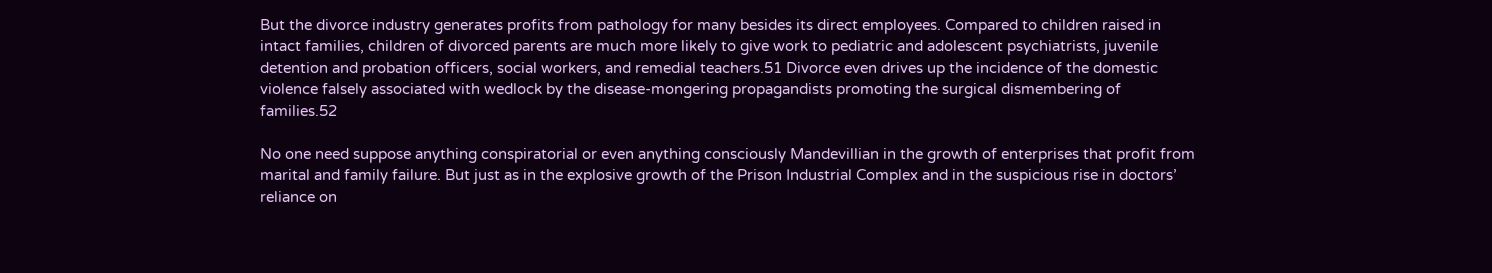But the divorce industry generates profits from pathology for many besides its direct employees. Compared to children raised in intact families, children of divorced parents are much more likely to give work to pediatric and adolescent psychiatrists, juvenile detention and probation officers, social workers, and remedial teachers.51 Divorce even drives up the incidence of the domestic violence falsely associated with wedlock by the disease-mongering propagandists promoting the surgical dismembering of families.52

No one need suppose anything conspiratorial or even anything consciously Mandevillian in the growth of enterprises that profit from marital and family failure. But just as in the explosive growth of the Prison Industrial Complex and in the suspicious rise in doctors’ reliance on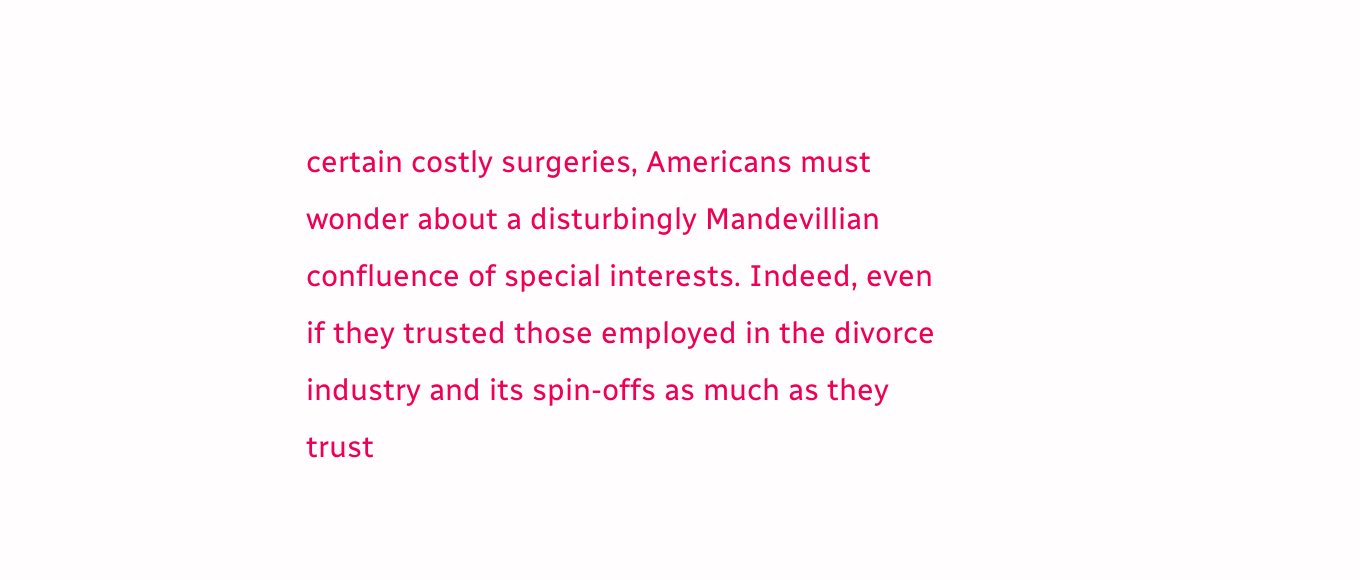certain costly surgeries, Americans must wonder about a disturbingly Mandevillian confluence of special interests. Indeed, even if they trusted those employed in the divorce industry and its spin-offs as much as they trust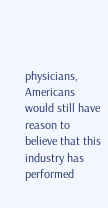physicians, Americans would still have reason to believe that this industry has performed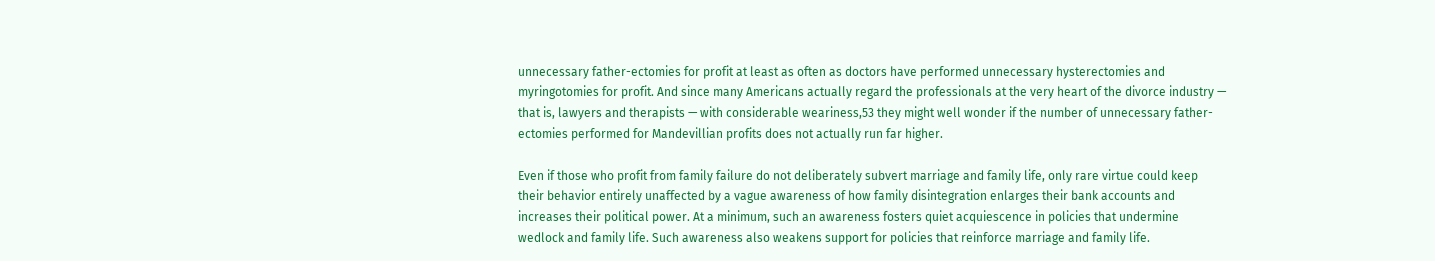unnecessary father-ectomies for profit at least as often as doctors have performed unnecessary hysterectomies and myringotomies for profit. And since many Americans actually regard the professionals at the very heart of the divorce industry — that is, lawyers and therapists — with considerable weariness,53 they might well wonder if the number of unnecessary father-ectomies performed for Mandevillian profits does not actually run far higher.

Even if those who profit from family failure do not deliberately subvert marriage and family life, only rare virtue could keep their behavior entirely unaffected by a vague awareness of how family disintegration enlarges their bank accounts and increases their political power. At a minimum, such an awareness fosters quiet acquiescence in policies that undermine wedlock and family life. Such awareness also weakens support for policies that reinforce marriage and family life.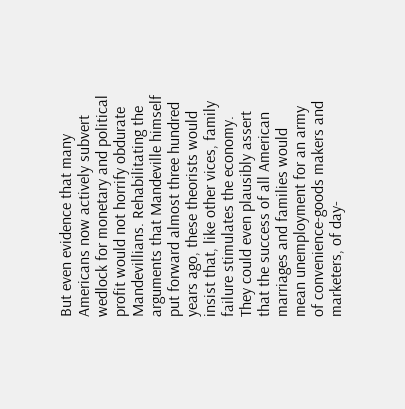But even evidence that many Americans now actively subvert wedlock for monetary and political profit would not horrify obdurate Mandevillians. Rehabilitating the arguments that Mandeville himself put forward almost three hundred years ago, these theorists would insist that, like other vices, family failure stimulates the economy. They could even plausibly assert that the success of all American marriages and families would mean unemployment for an army of convenience-goods makers and marketers, of day-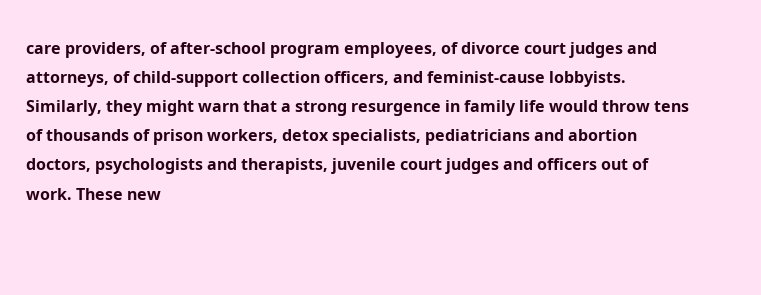care providers, of after-school program employees, of divorce court judges and attorneys, of child-support collection officers, and feminist-cause lobbyists. Similarly, they might warn that a strong resurgence in family life would throw tens of thousands of prison workers, detox specialists, pediatricians and abortion doctors, psychologists and therapists, juvenile court judges and officers out of work. These new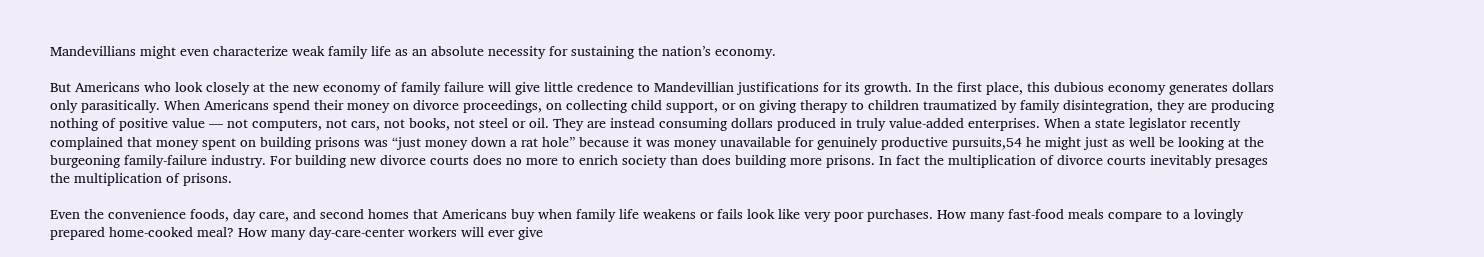Mandevillians might even characterize weak family life as an absolute necessity for sustaining the nation’s economy.

But Americans who look closely at the new economy of family failure will give little credence to Mandevillian justifications for its growth. In the first place, this dubious economy generates dollars only parasitically. When Americans spend their money on divorce proceedings, on collecting child support, or on giving therapy to children traumatized by family disintegration, they are producing nothing of positive value — not computers, not cars, not books, not steel or oil. They are instead consuming dollars produced in truly value-added enterprises. When a state legislator recently complained that money spent on building prisons was “just money down a rat hole” because it was money unavailable for genuinely productive pursuits,54 he might just as well be looking at the burgeoning family-failure industry. For building new divorce courts does no more to enrich society than does building more prisons. In fact the multiplication of divorce courts inevitably presages the multiplication of prisons.

Even the convenience foods, day care, and second homes that Americans buy when family life weakens or fails look like very poor purchases. How many fast-food meals compare to a lovingly prepared home-cooked meal? How many day-care-center workers will ever give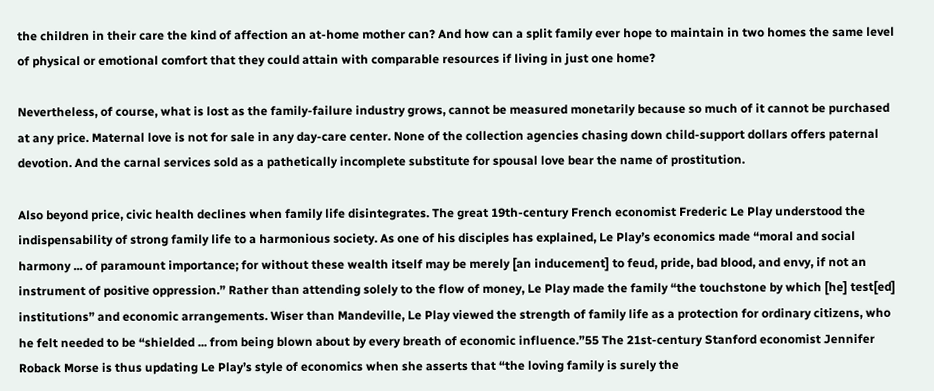the children in their care the kind of affection an at-home mother can? And how can a split family ever hope to maintain in two homes the same level of physical or emotional comfort that they could attain with comparable resources if living in just one home?

Nevertheless, of course, what is lost as the family-failure industry grows, cannot be measured monetarily because so much of it cannot be purchased at any price. Maternal love is not for sale in any day-care center. None of the collection agencies chasing down child-support dollars offers paternal devotion. And the carnal services sold as a pathetically incomplete substitute for spousal love bear the name of prostitution.

Also beyond price, civic health declines when family life disintegrates. The great 19th-century French economist Frederic Le Play understood the indispensability of strong family life to a harmonious society. As one of his disciples has explained, Le Play’s economics made “moral and social harmony ... of paramount importance; for without these wealth itself may be merely [an inducement] to feud, pride, bad blood, and envy, if not an instrument of positive oppression.” Rather than attending solely to the flow of money, Le Play made the family “the touchstone by which [he] test[ed] institutions” and economic arrangements. Wiser than Mandeville, Le Play viewed the strength of family life as a protection for ordinary citizens, who he felt needed to be “shielded ... from being blown about by every breath of economic influence.”55 The 21st-century Stanford economist Jennifer Roback Morse is thus updating Le Play’s style of economics when she asserts that “the loving family is surely the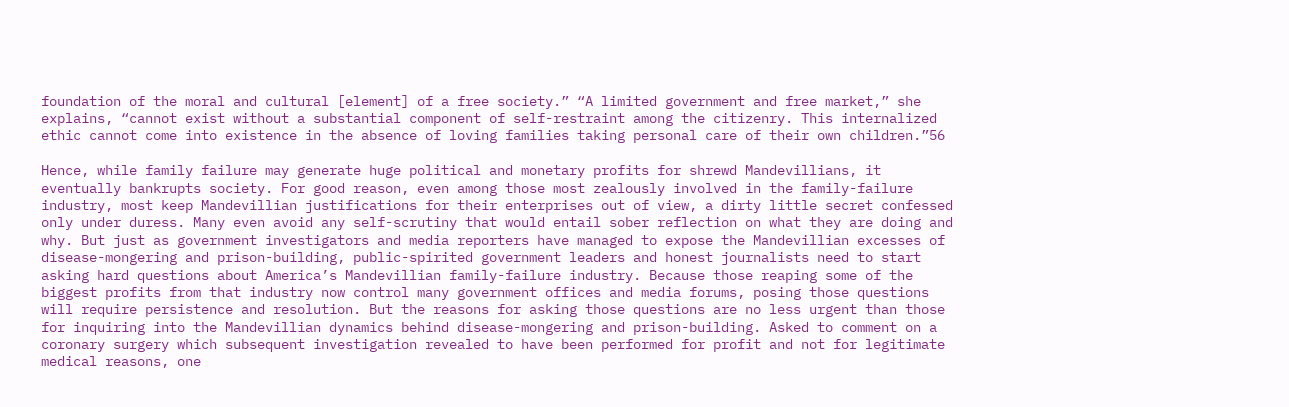foundation of the moral and cultural [element] of a free society.” “A limited government and free market,” she explains, “cannot exist without a substantial component of self-restraint among the citizenry. This internalized ethic cannot come into existence in the absence of loving families taking personal care of their own children.”56

Hence, while family failure may generate huge political and monetary profits for shrewd Mandevillians, it eventually bankrupts society. For good reason, even among those most zealously involved in the family-failure industry, most keep Mandevillian justifications for their enterprises out of view, a dirty little secret confessed only under duress. Many even avoid any self-scrutiny that would entail sober reflection on what they are doing and why. But just as government investigators and media reporters have managed to expose the Mandevillian excesses of disease-mongering and prison-building, public-spirited government leaders and honest journalists need to start asking hard questions about America’s Mandevillian family-failure industry. Because those reaping some of the biggest profits from that industry now control many government offices and media forums, posing those questions will require persistence and resolution. But the reasons for asking those questions are no less urgent than those for inquiring into the Mandevillian dynamics behind disease-mongering and prison-building. Asked to comment on a coronary surgery which subsequent investigation revealed to have been performed for profit and not for legitimate medical reasons, one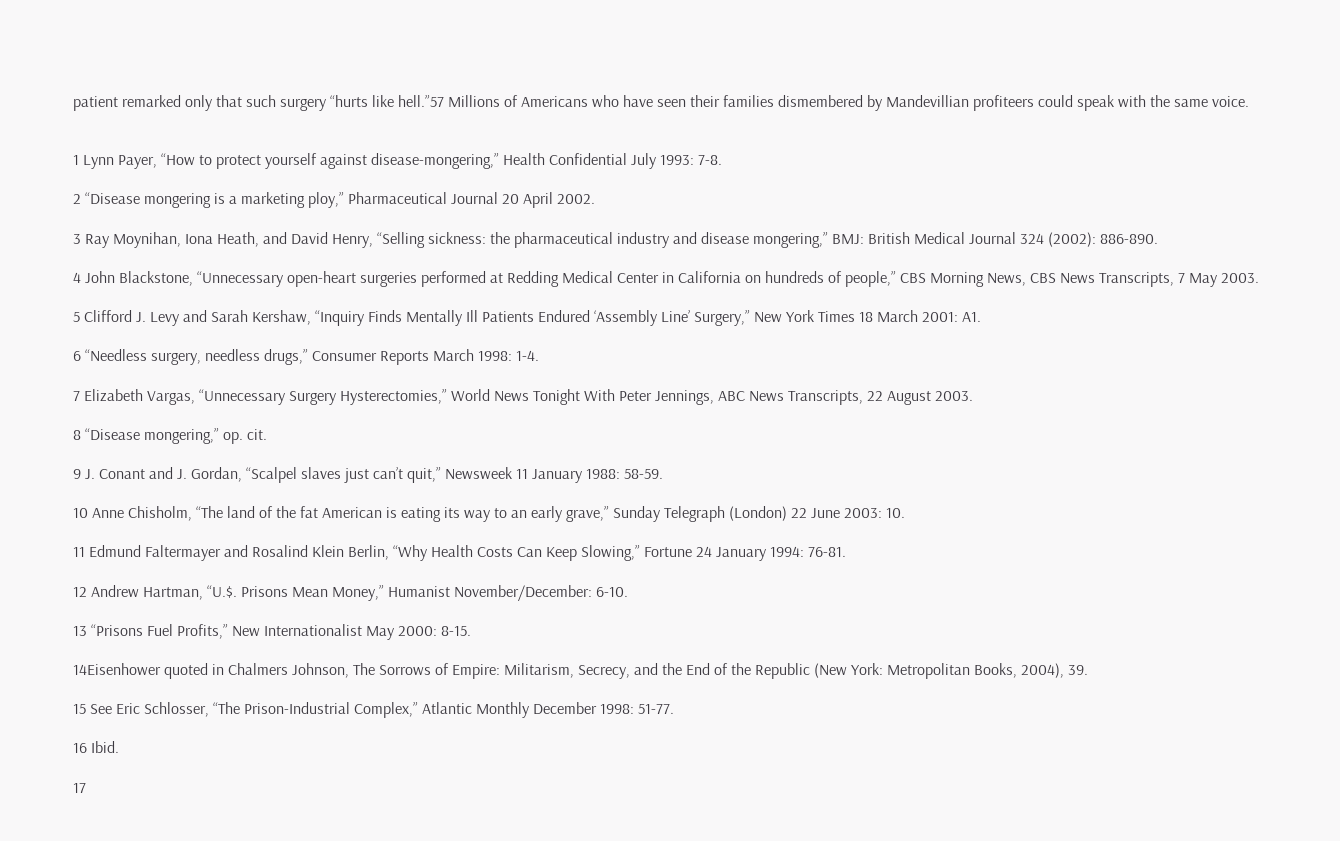patient remarked only that such surgery “hurts like hell.”57 Millions of Americans who have seen their families dismembered by Mandevillian profiteers could speak with the same voice.


1 Lynn Payer, “How to protect yourself against disease-mongering,” Health Confidential July 1993: 7-8.

2 “Disease mongering is a marketing ploy,” Pharmaceutical Journal 20 April 2002.

3 Ray Moynihan, Iona Heath, and David Henry, “Selling sickness: the pharmaceutical industry and disease mongering,” BMJ: British Medical Journal 324 (2002): 886-890.

4 John Blackstone, “Unnecessary open-heart surgeries performed at Redding Medical Center in California on hundreds of people,” CBS Morning News, CBS News Transcripts, 7 May 2003.

5 Clifford J. Levy and Sarah Kershaw, “Inquiry Finds Mentally Ill Patients Endured ‘Assembly Line’ Surgery,” New York Times 18 March 2001: A1.

6 “Needless surgery, needless drugs,” Consumer Reports March 1998: 1-4.

7 Elizabeth Vargas, “Unnecessary Surgery Hysterectomies,” World News Tonight With Peter Jennings, ABC News Transcripts, 22 August 2003.

8 “Disease mongering,” op. cit.

9 J. Conant and J. Gordan, “Scalpel slaves just can’t quit,” Newsweek 11 January 1988: 58-59.

10 Anne Chisholm, “The land of the fat American is eating its way to an early grave,” Sunday Telegraph (London) 22 June 2003: 10.

11 Edmund Faltermayer and Rosalind Klein Berlin, “Why Health Costs Can Keep Slowing,” Fortune 24 January 1994: 76-81.

12 Andrew Hartman, “U.$. Prisons Mean Money,” Humanist November/December: 6-10.

13 “Prisons Fuel Profits,” New Internationalist May 2000: 8-15.

14Eisenhower quoted in Chalmers Johnson, The Sorrows of Empire: Militarism, Secrecy, and the End of the Republic (New York: Metropolitan Books, 2004), 39.

15 See Eric Schlosser, “The Prison-Industrial Complex,” Atlantic Monthly December 1998: 51-77.

16 Ibid.

17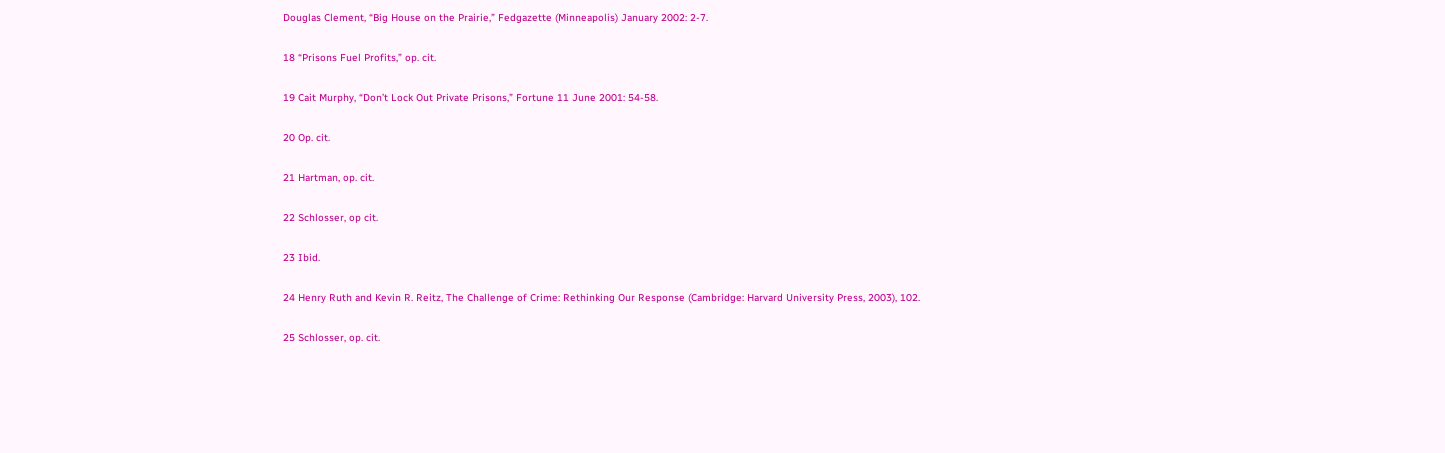Douglas Clement, “Big House on the Prairie,” Fedgazette (Minneapolis) January 2002: 2-7.

18 “Prisons Fuel Profits,” op. cit.

19 Cait Murphy, “Don’t Lock Out Private Prisons,” Fortune 11 June 2001: 54-58.

20 Op. cit.

21 Hartman, op. cit.

22 Schlosser, op cit.

23 Ibid.

24 Henry Ruth and Kevin R. Reitz, The Challenge of Crime: Rethinking Our Response (Cambridge: Harvard University Press, 2003), 102.

25 Schlosser, op. cit.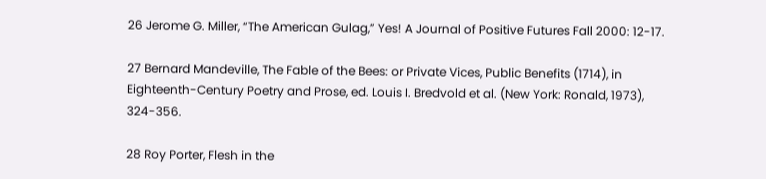26 Jerome G. Miller, “The American Gulag,” Yes! A Journal of Positive Futures Fall 2000: 12-17.

27 Bernard Mandeville, The Fable of the Bees: or Private Vices, Public Benefits (1714), in Eighteenth-Century Poetry and Prose, ed. Louis I. Bredvold et al. (New York: Ronald, 1973), 324-356.

28 Roy Porter, Flesh in the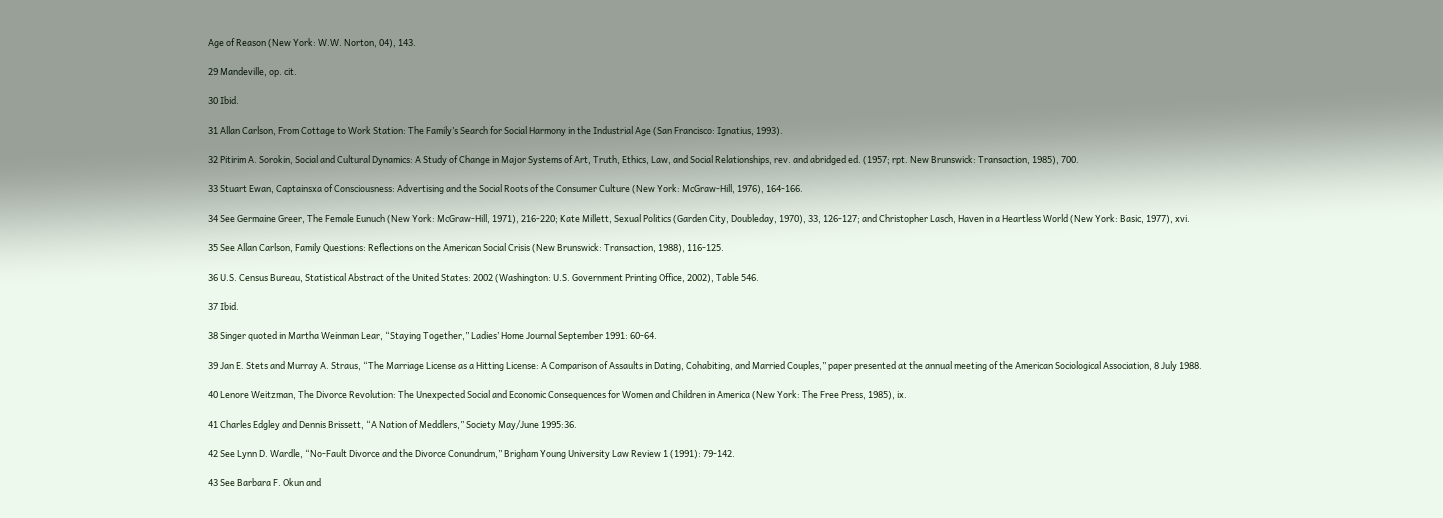Age of Reason (New York: W.W. Norton, 04), 143.

29 Mandeville, op. cit.

30 Ibid.

31 Allan Carlson, From Cottage to Work Station: The Family’s Search for Social Harmony in the Industrial Age (San Francisco: Ignatius, 1993).

32 Pitirim A. Sorokin, Social and Cultural Dynamics: A Study of Change in Major Systems of Art, Truth, Ethics, Law, and Social Relationships, rev. and abridged ed. (1957; rpt. New Brunswick: Transaction, 1985), 700.

33 Stuart Ewan, Captainsxa of Consciousness: Advertising and the Social Roots of the Consumer Culture (New York: McGraw-Hill, 1976), 164-166.

34 See Germaine Greer, The Female Eunuch (New York: McGraw-Hill, 1971), 216-220; Kate Millett, Sexual Politics (Garden City, Doubleday, 1970), 33, 126-127; and Christopher Lasch, Haven in a Heartless World (New York: Basic, 1977), xvi.

35 See Allan Carlson, Family Questions: Reflections on the American Social Crisis (New Brunswick: Transaction, 1988), 116-125.

36 U.S. Census Bureau, Statistical Abstract of the United States: 2002 (Washington: U.S. Government Printing Office, 2002), Table 546.

37 Ibid.

38 Singer quoted in Martha Weinman Lear, “Staying Together,” Ladies’ Home Journal September 1991: 60-64.

39 Jan E. Stets and Murray A. Straus, “The Marriage License as a Hitting License: A Comparison of Assaults in Dating, Cohabiting, and Married Couples,” paper presented at the annual meeting of the American Sociological Association, 8 July 1988.

40 Lenore Weitzman, The Divorce Revolution: The Unexpected Social and Economic Consequences for Women and Children in America (New York: The Free Press, 1985), ix.

41 Charles Edgley and Dennis Brissett, “A Nation of Meddlers,” Society May/June 1995:36.

42 See Lynn D. Wardle, “No-Fault Divorce and the Divorce Conundrum,” Brigham Young University Law Review 1 (1991): 79-142.

43 See Barbara F. Okun and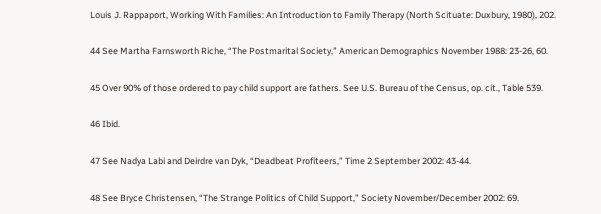Louis J. Rappaport, Working With Families: An Introduction to Family Therapy (North Scituate: Duxbury, 1980), 202.

44 See Martha Farnsworth Riche, “The Postmarital Society,” American Demographics November 1988: 23-26, 60.

45 Over 90% of those ordered to pay child support are fathers. See U.S. Bureau of the Census, op. cit., Table 539.

46 Ibid.

47 See Nadya Labi and Deirdre van Dyk, “Deadbeat Profiteers,” Time 2 September 2002: 43-44.

48 See Bryce Christensen, “The Strange Politics of Child Support,” Society November/December 2002: 69.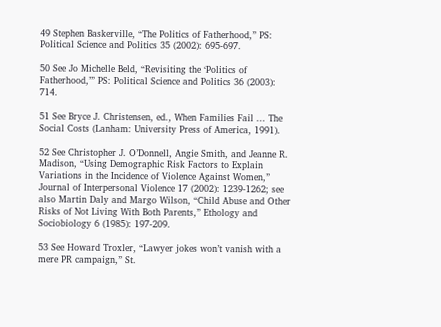49 Stephen Baskerville, “The Politics of Fatherhood,” PS: Political Science and Politics 35 (2002): 695-697.

50 See Jo Michelle Beld, “Revisiting the ‘Politics of Fatherhood,’” PS: Political Science and Politics 36 (2003): 714.

51 See Bryce J. Christensen, ed., When Families Fail ... The Social Costs (Lanham: University Press of America, 1991).

52 See Christopher J. O’Donnell, Angie Smith, and Jeanne R. Madison, “Using Demographic Risk Factors to Explain Variations in the Incidence of Violence Against Women,” Journal of Interpersonal Violence 17 (2002): 1239-1262; see also Martin Daly and Margo Wilson, “Child Abuse and Other Risks of Not Living With Both Parents,” Ethology and Sociobiology 6 (1985): 197-209.

53 See Howard Troxler, “Lawyer jokes won’t vanish with a mere PR campaign,” St.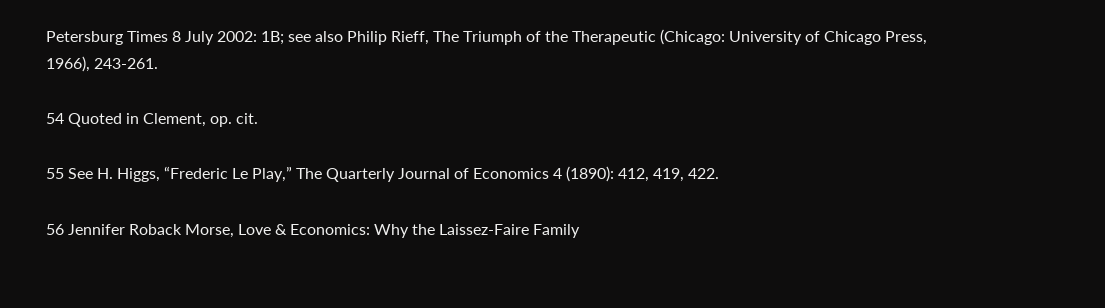Petersburg Times 8 July 2002: 1B; see also Philip Rieff, The Triumph of the Therapeutic (Chicago: University of Chicago Press, 1966), 243-261.

54 Quoted in Clement, op. cit.

55 See H. Higgs, “Frederic Le Play,” The Quarterly Journal of Economics 4 (1890): 412, 419, 422.

56 Jennifer Roback Morse, Love & Economics: Why the Laissez-Faire Family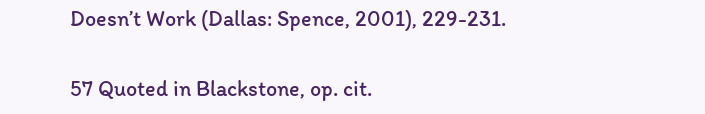Doesn’t Work (Dallas: Spence, 2001), 229-231.

57 Quoted in Blackstone, op. cit.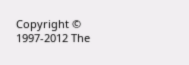Copyright © 1997-2012 The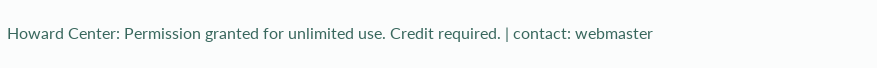Howard Center: Permission granted for unlimited use. Credit required. | contact: webmaster